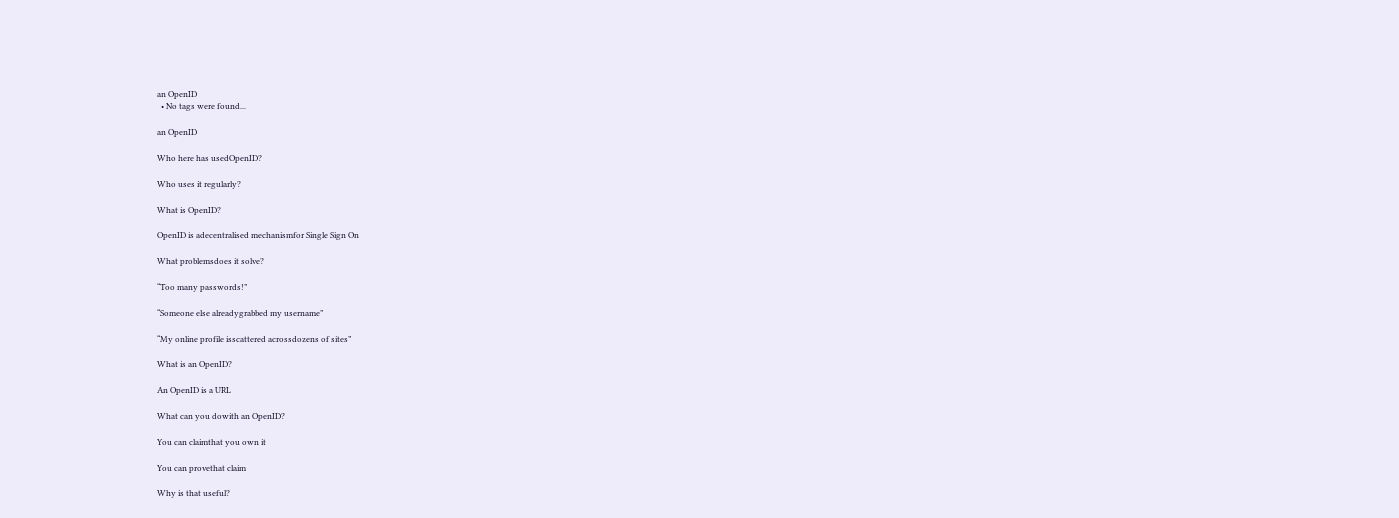an OpenID
  • No tags were found...

an OpenID

Who here has usedOpenID?

Who uses it regularly?

What is OpenID?

OpenID is adecentralised mechanismfor Single Sign On

What problemsdoes it solve?

“Too many passwords!”

“Someone else alreadygrabbed my username”

“My online profile isscattered acrossdozens of sites”

What is an OpenID?

An OpenID is a URL

What can you dowith an OpenID?

You can claimthat you own it

You can provethat claim

Why is that useful?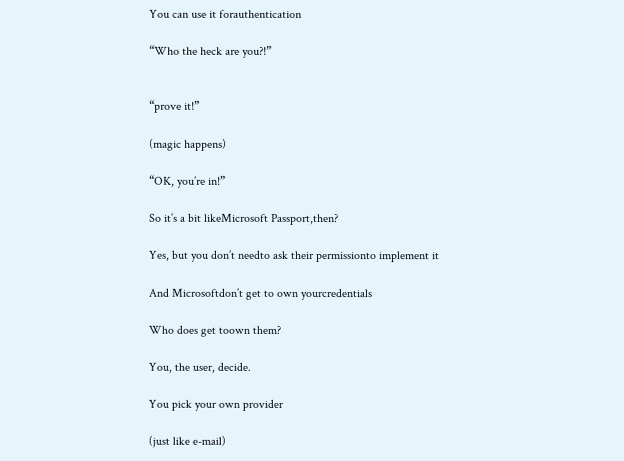You can use it forauthentication

“Who the heck are you?!”


“prove it!”

(magic happens)

“OK, you’re in!”

So it’s a bit likeMicrosoft Passport,then?

Yes, but you don’t needto ask their permissionto implement it

And Microsoftdon’t get to own yourcredentials

Who does get toown them?

You, the user, decide.

You pick your own provider

(just like e-mail)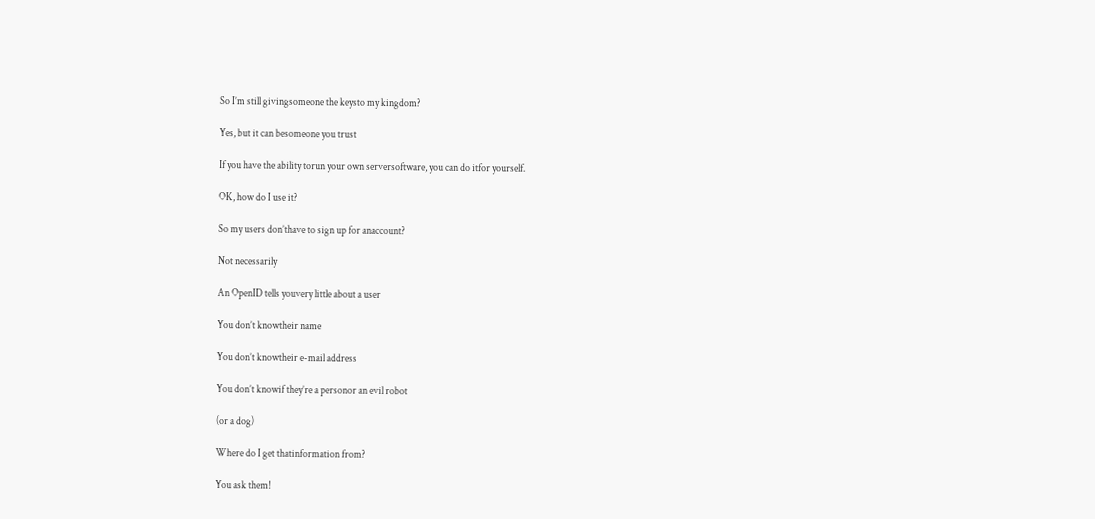So I’m still givingsomeone the keysto my kingdom?

Yes, but it can besomeone you trust

If you have the ability torun your own serversoftware, you can do itfor yourself.

OK, how do I use it?

So my users don’thave to sign up for anaccount?

Not necessarily

An OpenID tells youvery little about a user

You don’t knowtheir name

You don’t knowtheir e-mail address

You don’t knowif they’re a personor an evil robot

(or a dog)

Where do I get thatinformation from?

You ask them!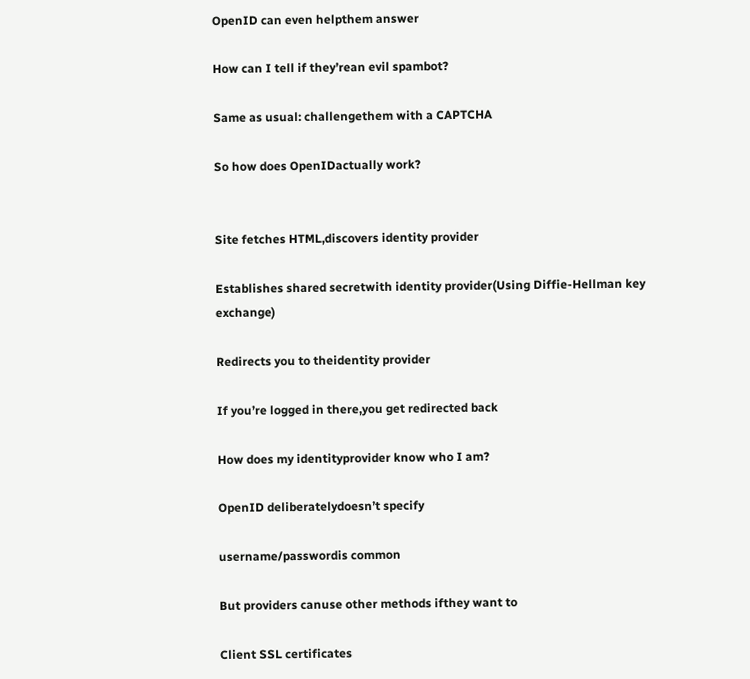OpenID can even helpthem answer

How can I tell if they’rean evil spambot?

Same as usual: challengethem with a CAPTCHA

So how does OpenIDactually work?


Site fetches HTML,discovers identity provider

Establishes shared secretwith identity provider(Using Diffie-Hellman key exchange)

Redirects you to theidentity provider

If you’re logged in there,you get redirected back

How does my identityprovider know who I am?

OpenID deliberatelydoesn’t specify

username/passwordis common

But providers canuse other methods ifthey want to

Client SSL certificates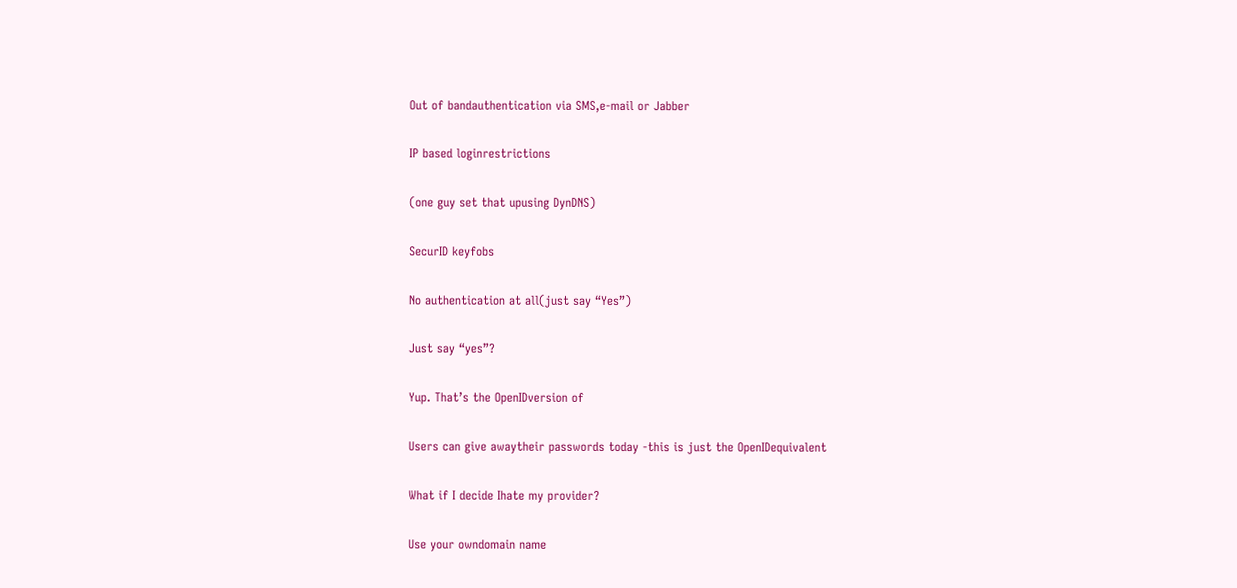Out of bandauthentication via SMS,e-mail or Jabber

IP based loginrestrictions

(one guy set that upusing DynDNS)

SecurID keyfobs

No authentication at all(just say “Yes”)

Just say “yes”?

Yup. That’s the OpenIDversion of

Users can give awaytheir passwords today -this is just the OpenIDequivalent

What if I decide Ihate my provider?

Use your owndomain name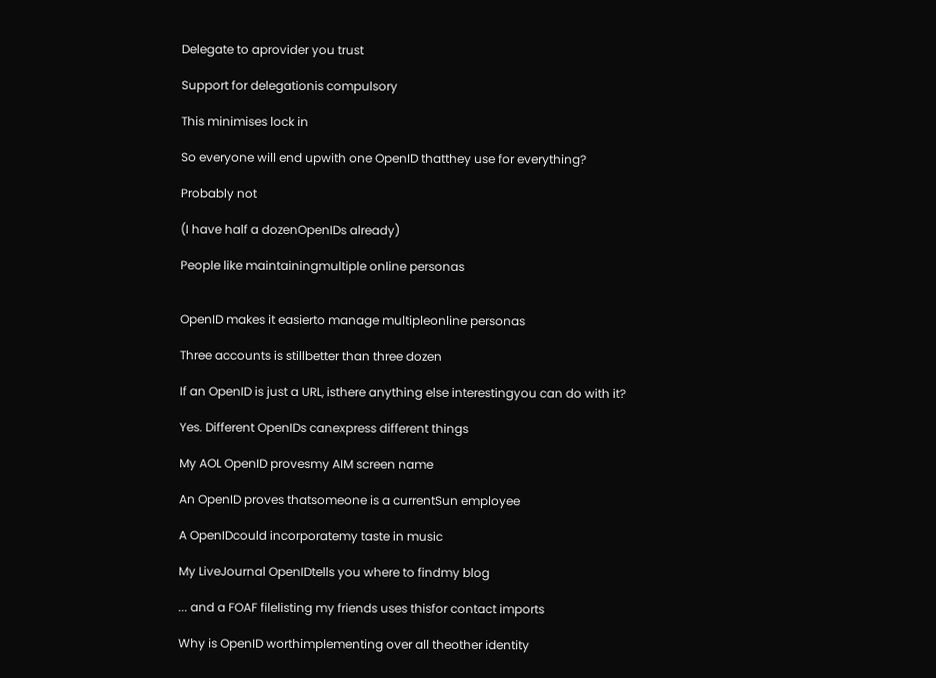Delegate to aprovider you trust

Support for delegationis compulsory

This minimises lock in

So everyone will end upwith one OpenID thatthey use for everything?

Probably not

(I have half a dozenOpenIDs already)

People like maintainingmultiple online personas


OpenID makes it easierto manage multipleonline personas

Three accounts is stillbetter than three dozen

If an OpenID is just a URL, isthere anything else interestingyou can do with it?

Yes. Different OpenIDs canexpress different things

My AOL OpenID provesmy AIM screen name

An OpenID proves thatsomeone is a currentSun employee

A OpenIDcould incorporatemy taste in music

My LiveJournal OpenIDtells you where to findmy blog

... and a FOAF filelisting my friends uses thisfor contact imports

Why is OpenID worthimplementing over all theother identity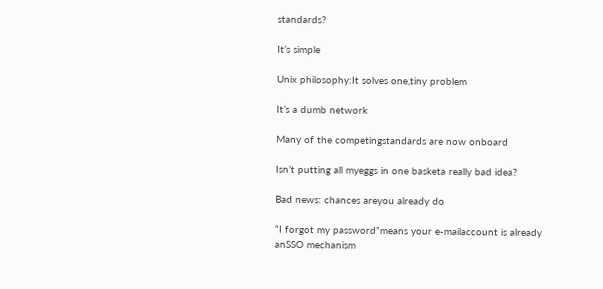standards?

It’s simple

Unix philosophy:It solves one,tiny problem

It’s a dumb network

Many of the competingstandards are now onboard

Isn’t putting all myeggs in one basketa really bad idea?

Bad news: chances areyou already do

“I forgot my password”means your e-mailaccount is already anSSO mechanism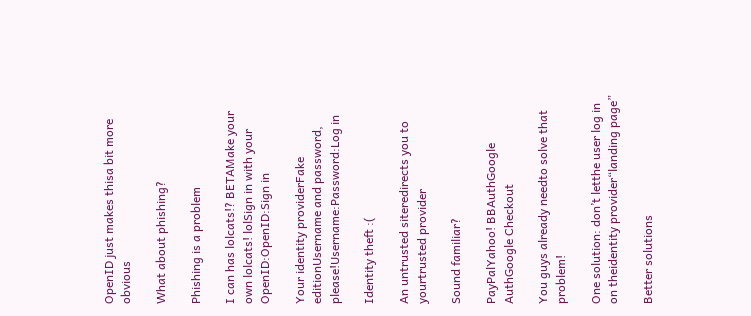OpenID just makes thisa bit more obvious

What about phishing?

Phishing is a problem

I can has lolcats!? BETAMake your own lolcats! lolSign in with your OpenID:OpenID:Sign in

Your identity providerFake editionUsername and password, please!Username:Password:Log in

Identity theft :(

An untrusted siteredirects you to yourtrusted provider

Sound familiar?

PayPalYahoo! BBAuthGoogle AuthGoogle Checkout

You guys already needto solve that problem!

One solution: don’t letthe user log in on theidentity provider“landing page”

Better solutions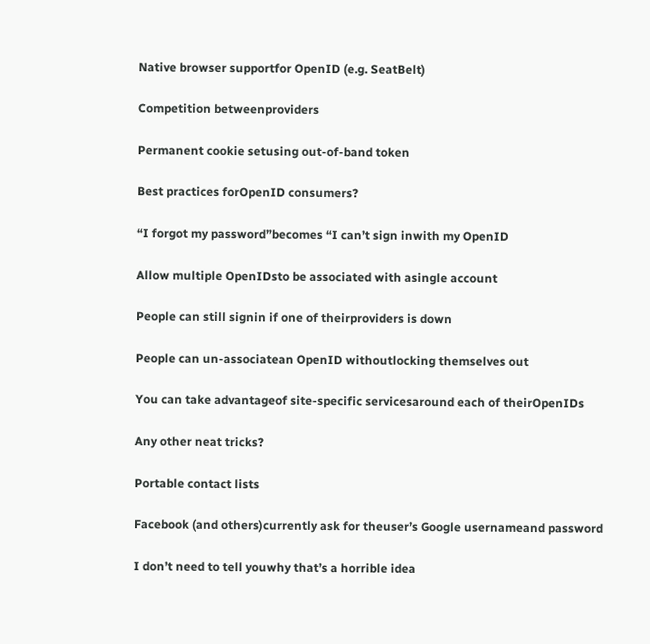Native browser supportfor OpenID (e.g. SeatBelt)

Competition betweenproviders

Permanent cookie setusing out-of-band token

Best practices forOpenID consumers?

“I forgot my password”becomes “I can’t sign inwith my OpenID

Allow multiple OpenIDsto be associated with asingle account

People can still signin if one of theirproviders is down

People can un-associatean OpenID withoutlocking themselves out

You can take advantageof site-specific servicesaround each of theirOpenIDs

Any other neat tricks?

Portable contact lists

Facebook (and others)currently ask for theuser’s Google usernameand password

I don’t need to tell youwhy that’s a horrible idea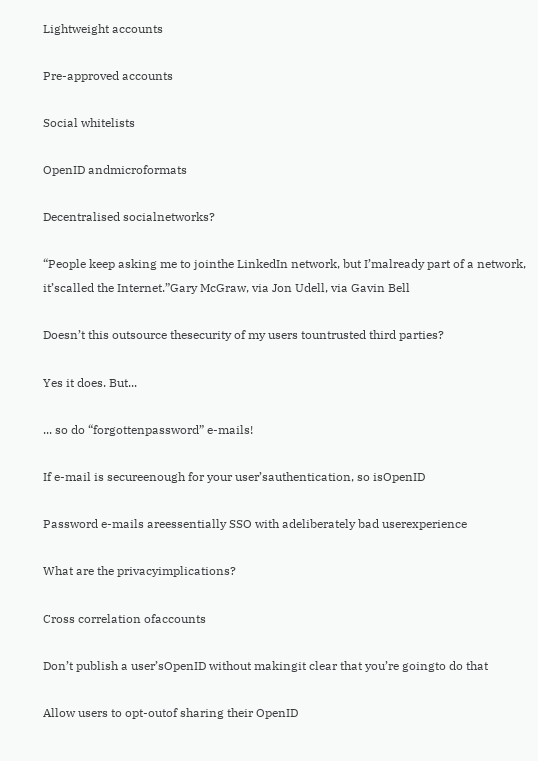Lightweight accounts

Pre-approved accounts

Social whitelists

OpenID andmicroformats

Decentralised socialnetworks?

“People keep asking me to jointhe LinkedIn network, but I’malready part of a network, it’scalled the Internet.”Gary McGraw, via Jon Udell, via Gavin Bell

Doesn’t this outsource thesecurity of my users tountrusted third parties?

Yes it does. But...

... so do “forgottenpassword” e-mails!

If e-mail is secureenough for your user’sauthentication, so isOpenID

Password e-mails areessentially SSO with adeliberately bad userexperience

What are the privacyimplications?

Cross correlation ofaccounts

Don’t publish a user’sOpenID without makingit clear that you’re goingto do that

Allow users to opt-outof sharing their OpenID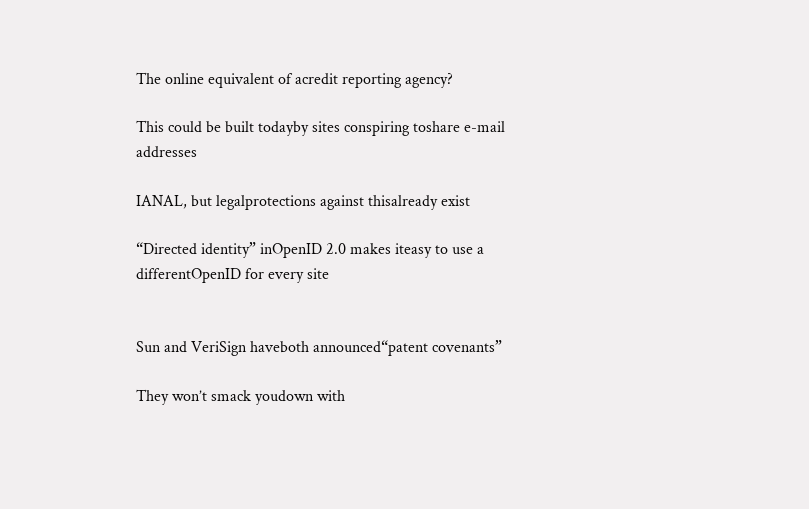The online equivalent of acredit reporting agency?

This could be built todayby sites conspiring toshare e-mail addresses

IANAL, but legalprotections against thisalready exist

“Directed identity” inOpenID 2.0 makes iteasy to use a differentOpenID for every site


Sun and VeriSign haveboth announced“patent covenants”

They won’t smack youdown with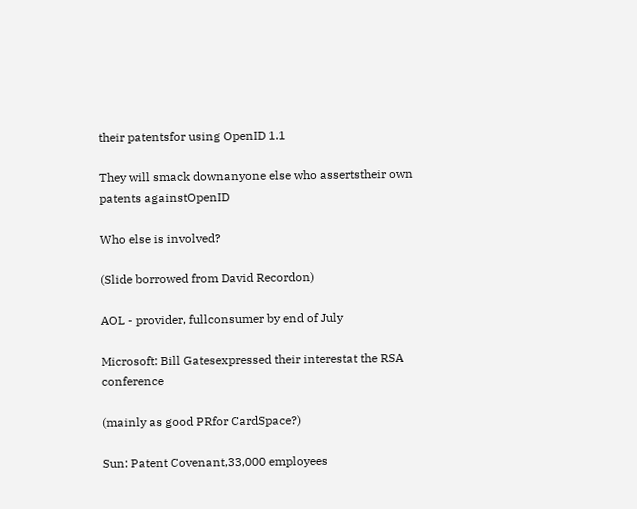their patentsfor using OpenID 1.1

They will smack downanyone else who assertstheir own patents againstOpenID

Who else is involved?

(Slide borrowed from David Recordon)

AOL - provider, fullconsumer by end of July

Microsoft: Bill Gatesexpressed their interestat the RSA conference

(mainly as good PRfor CardSpace?)

Sun: Patent Covenant,33,000 employees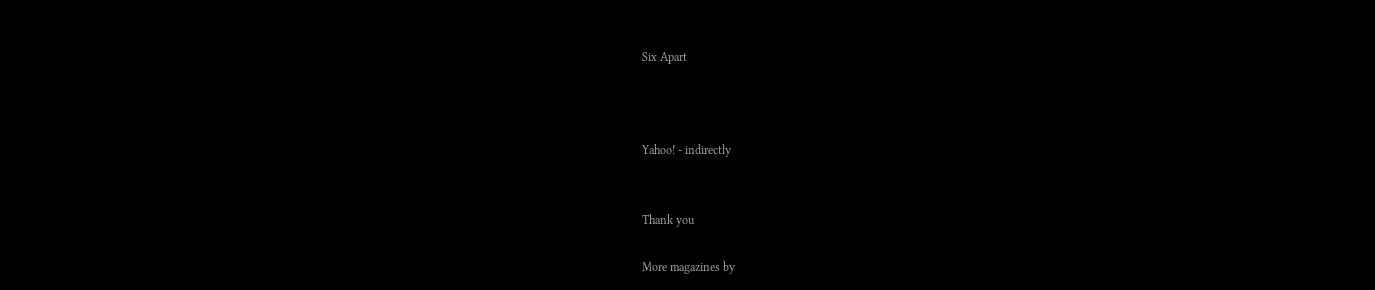Six Apart



Yahoo! - indirectly


Thank you

More magazines by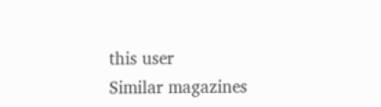this user
Similar magazines